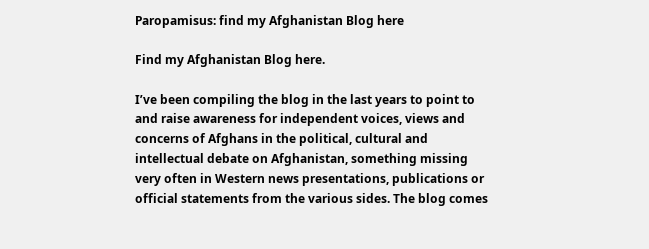Paropamisus: find my Afghanistan Blog here

Find my Afghanistan Blog here.

I’ve been compiling the blog in the last years to point to and raise awareness for independent voices, views and concerns of Afghans in the political, cultural and intellectual debate on Afghanistan, something missing very often in Western news presentations, publications or official statements from the various sides. The blog comes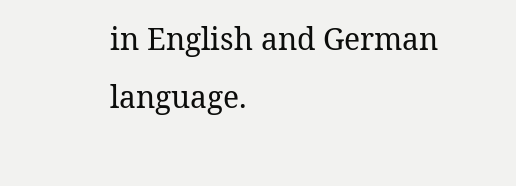in English and German language.